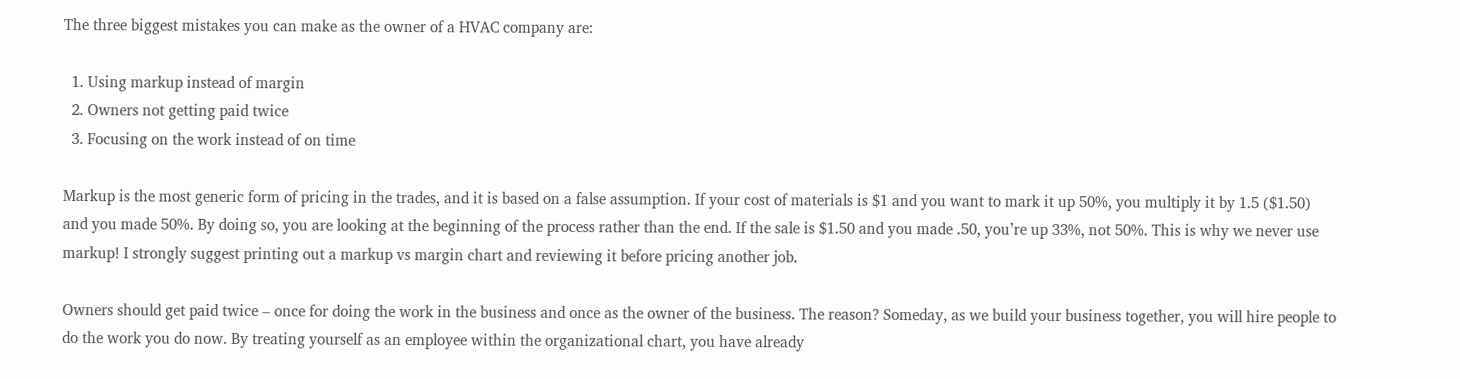The three biggest mistakes you can make as the owner of a HVAC company are:

  1. Using markup instead of margin
  2. Owners not getting paid twice
  3. Focusing on the work instead of on time

Markup is the most generic form of pricing in the trades, and it is based on a false assumption. If your cost of materials is $1 and you want to mark it up 50%, you multiply it by 1.5 ($1.50) and you made 50%. By doing so, you are looking at the beginning of the process rather than the end. If the sale is $1.50 and you made .50, you’re up 33%, not 50%. This is why we never use markup! I strongly suggest printing out a markup vs margin chart and reviewing it before pricing another job.

Owners should get paid twice – once for doing the work in the business and once as the owner of the business. The reason? Someday, as we build your business together, you will hire people to do the work you do now. By treating yourself as an employee within the organizational chart, you have already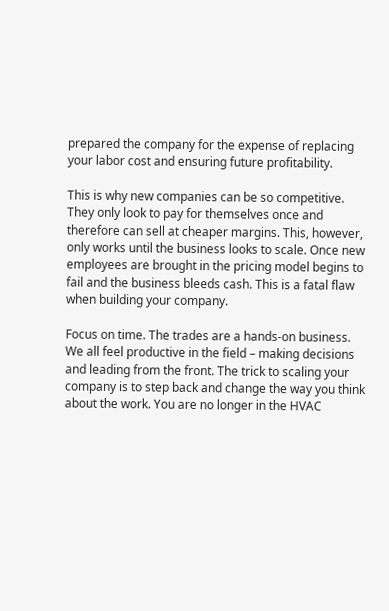prepared the company for the expense of replacing your labor cost and ensuring future profitability.

This is why new companies can be so competitive. They only look to pay for themselves once and therefore can sell at cheaper margins. This, however, only works until the business looks to scale. Once new employees are brought in the pricing model begins to fail and the business bleeds cash. This is a fatal flaw when building your company.

Focus on time. The trades are a hands-on business. We all feel productive in the field – making decisions and leading from the front. The trick to scaling your company is to step back and change the way you think about the work. You are no longer in the HVAC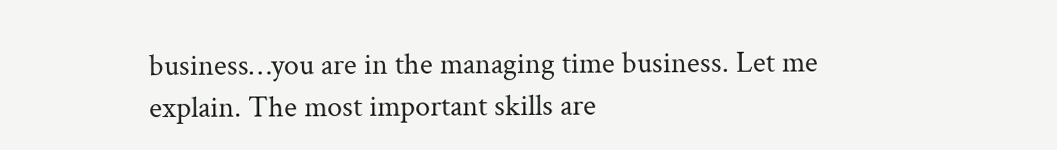business…you are in the managing time business. Let me explain. The most important skills are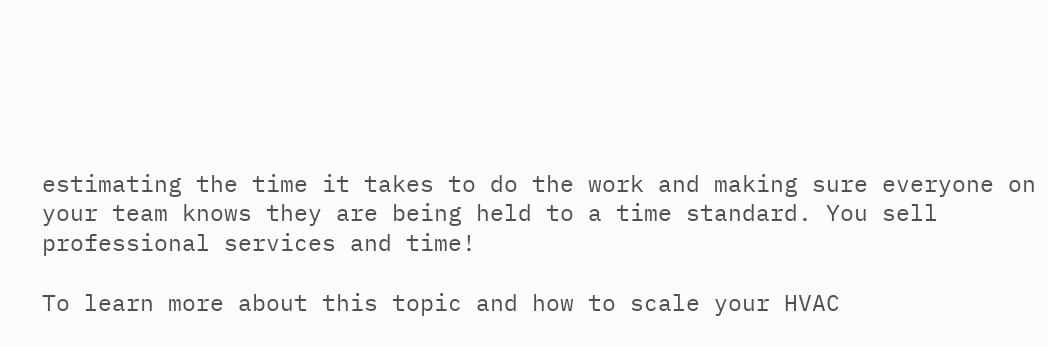estimating the time it takes to do the work and making sure everyone on your team knows they are being held to a time standard. You sell professional services and time!

To learn more about this topic and how to scale your HVAC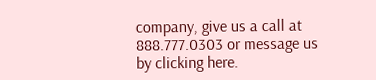company, give us a call at 888.777.0303 or message us by clicking here.